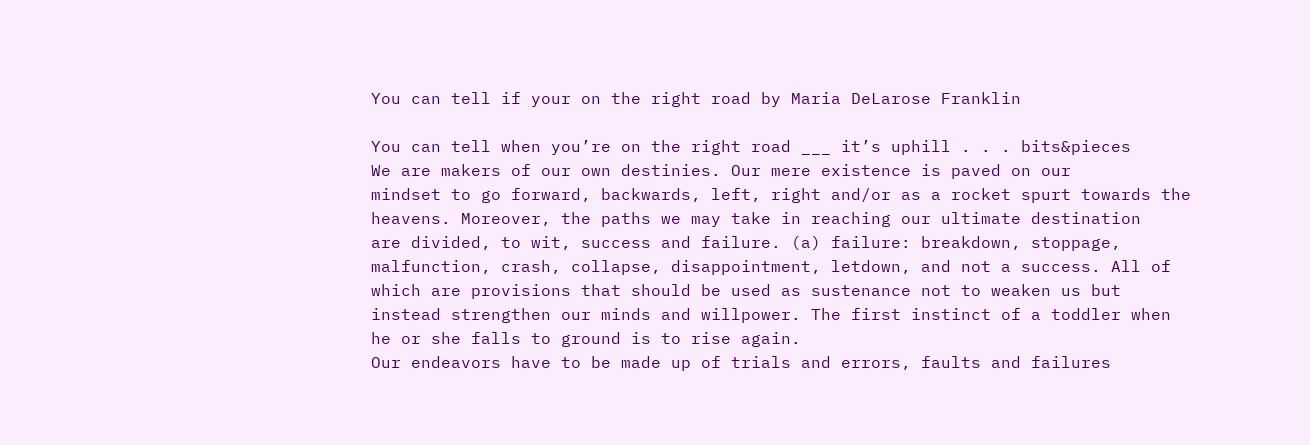You can tell if your on the right road by Maria DeLarose Franklin

You can tell when you’re on the right road ___ it’s uphill . . . bits&pieces
We are makers of our own destinies. Our mere existence is paved on our
mindset to go forward, backwards, left, right and/or as a rocket spurt towards the
heavens. Moreover, the paths we may take in reaching our ultimate destination
are divided, to wit, success and failure. (a) failure: breakdown, stoppage,
malfunction, crash, collapse, disappointment, letdown, and not a success. All of
which are provisions that should be used as sustenance not to weaken us but
instead strengthen our minds and willpower. The first instinct of a toddler when
he or she falls to ground is to rise again.
Our endeavors have to be made up of trials and errors, faults and failures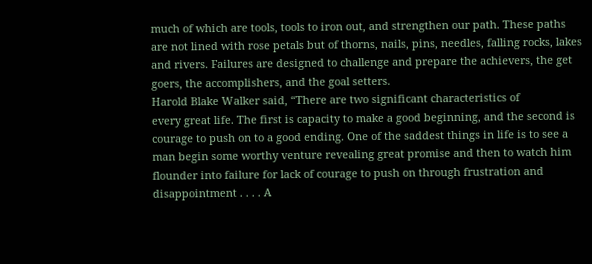much of which are tools, tools to iron out, and strengthen our path. These paths
are not lined with rose petals but of thorns, nails, pins, needles, falling rocks, lakes
and rivers. Failures are designed to challenge and prepare the achievers, the get
goers, the accomplishers, and the goal setters.
Harold Blake Walker said, “There are two significant characteristics of
every great life. The first is capacity to make a good beginning, and the second is
courage to push on to a good ending. One of the saddest things in life is to see a
man begin some worthy venture revealing great promise and then to watch him
flounder into failure for lack of courage to push on through frustration and
disappointment . . . . A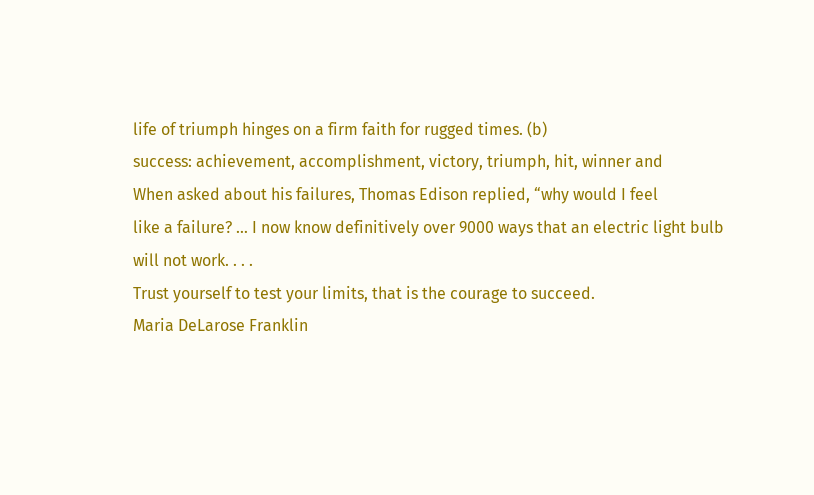life of triumph hinges on a firm faith for rugged times. (b)
success: achievement, accomplishment, victory, triumph, hit, winner and
When asked about his failures, Thomas Edison replied, “why would I feel
like a failure? … I now know definitively over 9000 ways that an electric light bulb
will not work. . . .
Trust yourself to test your limits, that is the courage to succeed.
Maria DeLarose Franklin